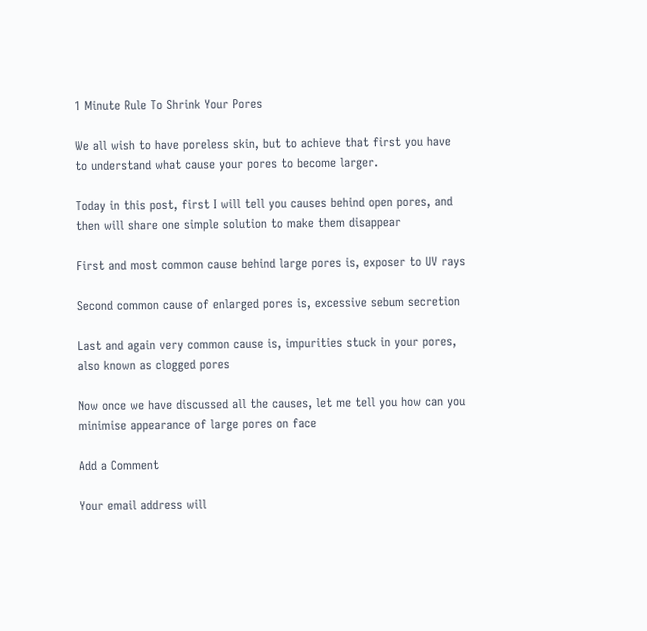1 Minute Rule To Shrink Your Pores

We all wish to have poreless skin, but to achieve that first you have to understand what cause your pores to become larger.

Today in this post, first I will tell you causes behind open pores, and then will share one simple solution to make them disappear

First and most common cause behind large pores is, exposer to UV rays

Second common cause of enlarged pores is, excessive sebum secretion

Last and again very common cause is, impurities stuck in your pores, also known as clogged pores

Now once we have discussed all the causes, let me tell you how can you minimise appearance of large pores on face

Add a Comment

Your email address will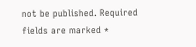not be published. Required fields are marked *